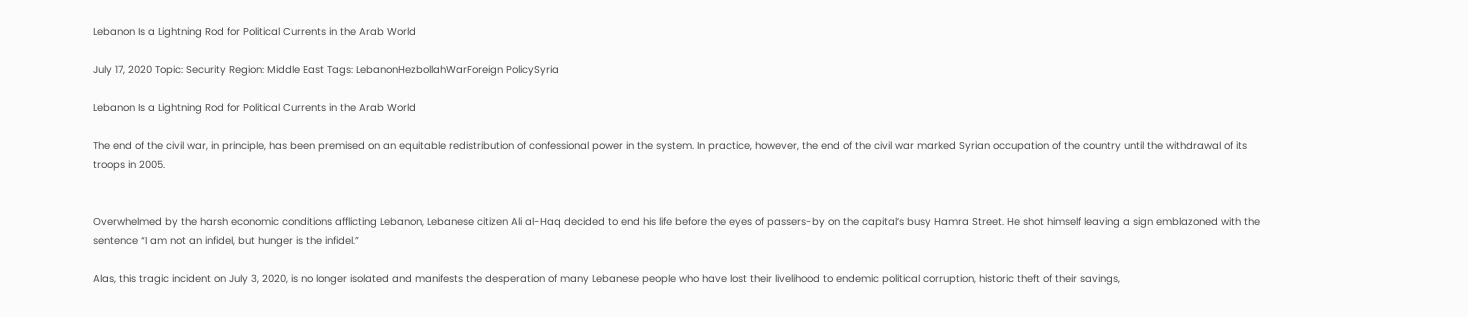Lebanon Is a Lightning Rod for Political Currents in the Arab World

July 17, 2020 Topic: Security Region: Middle East Tags: LebanonHezbollahWarForeign PolicySyria

Lebanon Is a Lightning Rod for Political Currents in the Arab World

The end of the civil war, in principle, has been premised on an equitable redistribution of confessional power in the system. In practice, however, the end of the civil war marked Syrian occupation of the country until the withdrawal of its troops in 2005.


Overwhelmed by the harsh economic conditions afflicting Lebanon, Lebanese citizen Ali al-Haq decided to end his life before the eyes of passers-by on the capital’s busy Hamra Street. He shot himself leaving a sign emblazoned with the sentence “I am not an infidel, but hunger is the infidel.”

Alas, this tragic incident on July 3, 2020, is no longer isolated and manifests the desperation of many Lebanese people who have lost their livelihood to endemic political corruption, historic theft of their savings,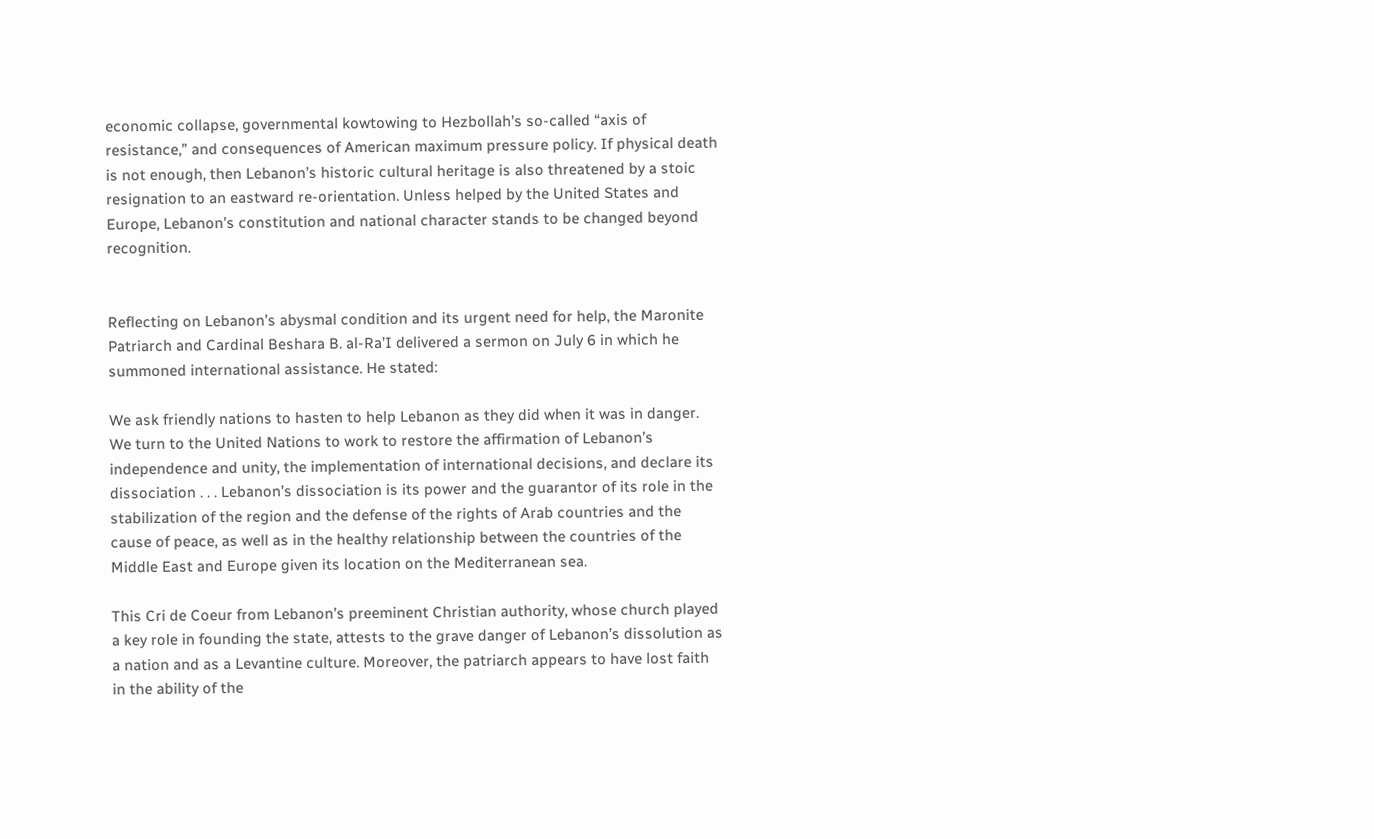economic collapse, governmental kowtowing to Hezbollah’s so-called “axis of resistance,” and consequences of American maximum pressure policy. If physical death is not enough, then Lebanon’s historic cultural heritage is also threatened by a stoic resignation to an eastward re-orientation. Unless helped by the United States and Europe, Lebanon’s constitution and national character stands to be changed beyond recognition.


Reflecting on Lebanon’s abysmal condition and its urgent need for help, the Maronite Patriarch and Cardinal Beshara B. al-Ra’I delivered a sermon on July 6 in which he summoned international assistance. He stated:

We ask friendly nations to hasten to help Lebanon as they did when it was in danger. We turn to the United Nations to work to restore the affirmation of Lebanon’s independence and unity, the implementation of international decisions, and declare its dissociation . . . Lebanon’s dissociation is its power and the guarantor of its role in the stabilization of the region and the defense of the rights of Arab countries and the cause of peace, as well as in the healthy relationship between the countries of the Middle East and Europe given its location on the Mediterranean sea.

This Cri de Coeur from Lebanon’s preeminent Christian authority, whose church played a key role in founding the state, attests to the grave danger of Lebanon’s dissolution as a nation and as a Levantine culture. Moreover, the patriarch appears to have lost faith in the ability of the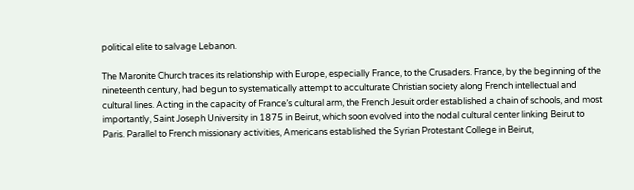political elite to salvage Lebanon.

The Maronite Church traces its relationship with Europe, especially France, to the Crusaders. France, by the beginning of the nineteenth century, had begun to systematically attempt to acculturate Christian society along French intellectual and cultural lines. Acting in the capacity of France’s cultural arm, the French Jesuit order established a chain of schools, and most importantly, Saint Joseph University in 1875 in Beirut, which soon evolved into the nodal cultural center linking Beirut to Paris. Parallel to French missionary activities, Americans established the Syrian Protestant College in Beirut,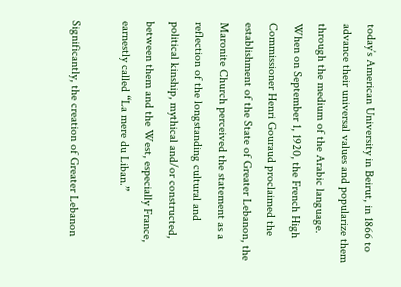today’s American University in Beirut, in 1866 to advance their universal values and popularize them through the medium of the Arabic language. When on September 1, 1920, the French High Commissioner Henri Gouraud proclaimed the establishment of the State of Greater Lebanon, the Maronite Church perceived the statement as a reflection of the longstanding cultural and political kinship, mythical and/or constructed, between them and the West, especially France, earnestly called “La mere du Liban.”

Significantly, the creation of Greater Lebanon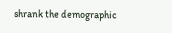shrank the demographic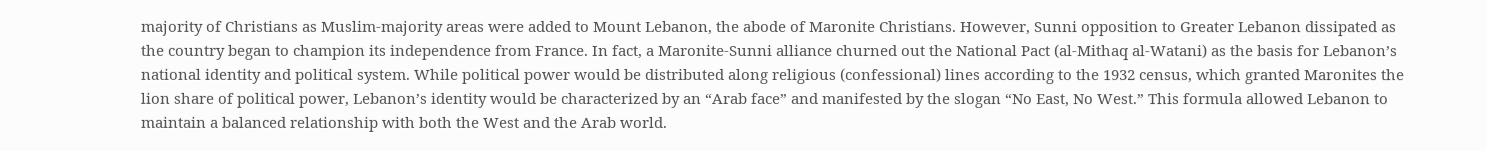majority of Christians as Muslim-majority areas were added to Mount Lebanon, the abode of Maronite Christians. However, Sunni opposition to Greater Lebanon dissipated as the country began to champion its independence from France. In fact, a Maronite-Sunni alliance churned out the National Pact (al-Mithaq al-Watani) as the basis for Lebanon’s national identity and political system. While political power would be distributed along religious (confessional) lines according to the 1932 census, which granted Maronites the lion share of political power, Lebanon’s identity would be characterized by an “Arab face” and manifested by the slogan “No East, No West.” This formula allowed Lebanon to maintain a balanced relationship with both the West and the Arab world.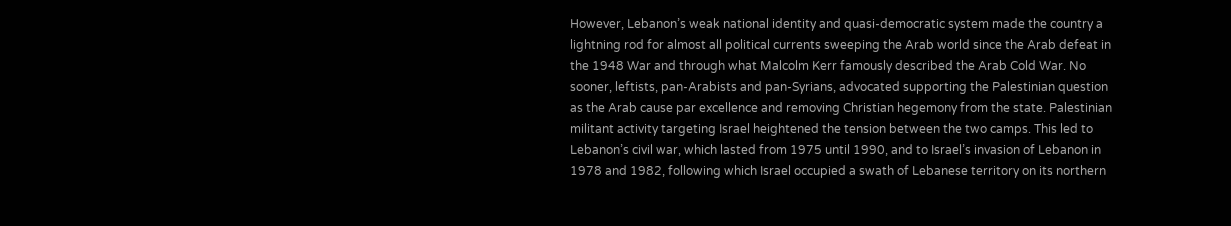However, Lebanon’s weak national identity and quasi-democratic system made the country a lightning rod for almost all political currents sweeping the Arab world since the Arab defeat in the 1948 War and through what Malcolm Kerr famously described the Arab Cold War. No sooner, leftists, pan-Arabists and pan-Syrians, advocated supporting the Palestinian question as the Arab cause par excellence and removing Christian hegemony from the state. Palestinian militant activity targeting Israel heightened the tension between the two camps. This led to Lebanon’s civil war, which lasted from 1975 until 1990, and to Israel’s invasion of Lebanon in 1978 and 1982, following which Israel occupied a swath of Lebanese territory on its northern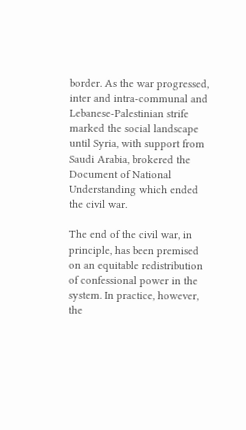border. As the war progressed, inter and intra-communal and Lebanese-Palestinian strife marked the social landscape until Syria, with support from Saudi Arabia, brokered the Document of National Understanding which ended the civil war.

The end of the civil war, in principle, has been premised on an equitable redistribution of confessional power in the system. In practice, however, the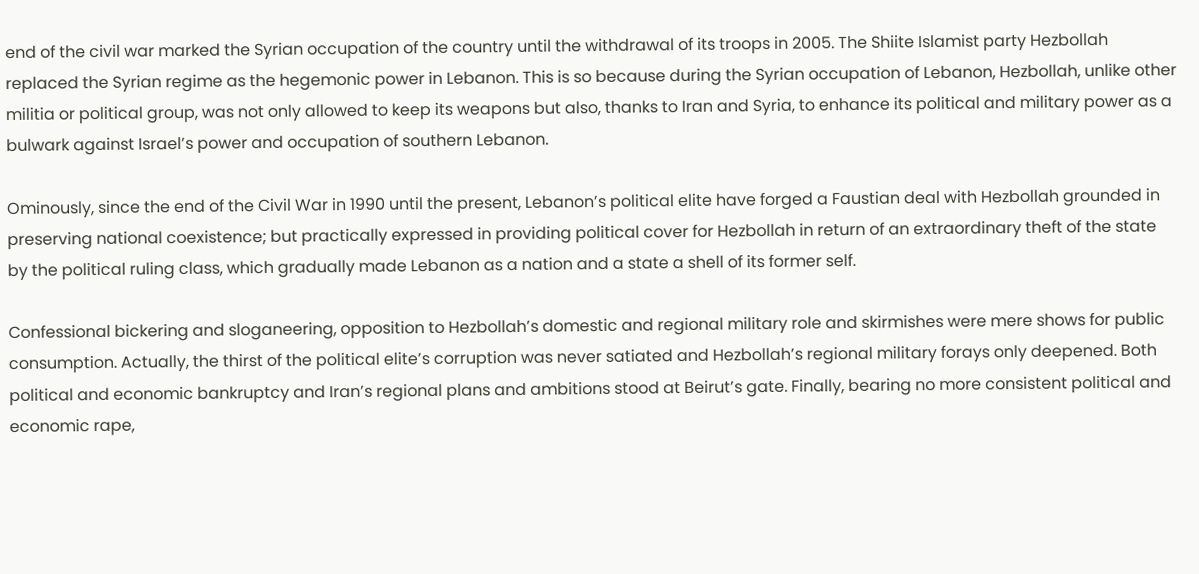end of the civil war marked the Syrian occupation of the country until the withdrawal of its troops in 2005. The Shiite Islamist party Hezbollah replaced the Syrian regime as the hegemonic power in Lebanon. This is so because during the Syrian occupation of Lebanon, Hezbollah, unlike other militia or political group, was not only allowed to keep its weapons but also, thanks to Iran and Syria, to enhance its political and military power as a bulwark against Israel’s power and occupation of southern Lebanon.

Ominously, since the end of the Civil War in 1990 until the present, Lebanon’s political elite have forged a Faustian deal with Hezbollah grounded in preserving national coexistence; but practically expressed in providing political cover for Hezbollah in return of an extraordinary theft of the state by the political ruling class, which gradually made Lebanon as a nation and a state a shell of its former self.

Confessional bickering and sloganeering, opposition to Hezbollah’s domestic and regional military role and skirmishes were mere shows for public consumption. Actually, the thirst of the political elite’s corruption was never satiated and Hezbollah’s regional military forays only deepened. Both political and economic bankruptcy and Iran’s regional plans and ambitions stood at Beirut’s gate. Finally, bearing no more consistent political and economic rape,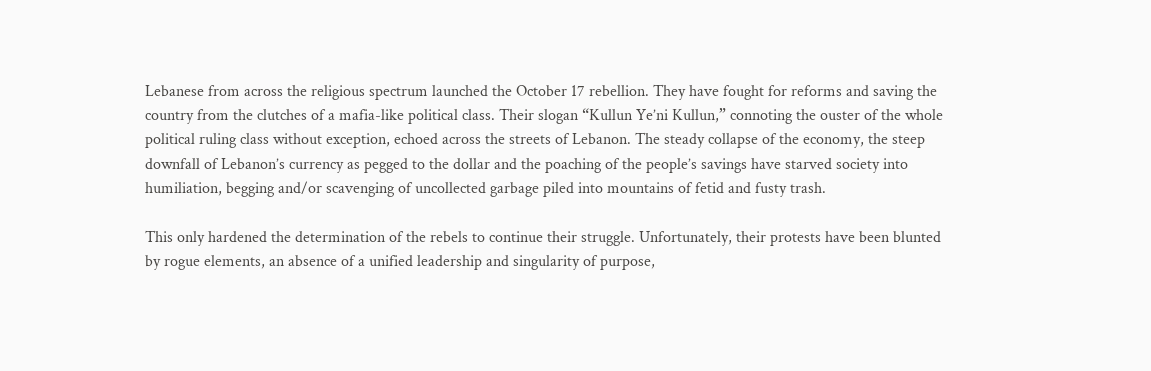Lebanese from across the religious spectrum launched the October 17 rebellion. They have fought for reforms and saving the country from the clutches of a mafia-like political class. Their slogan “Kullun Ye’ni Kullun,” connoting the ouster of the whole political ruling class without exception, echoed across the streets of Lebanon. The steady collapse of the economy, the steep downfall of Lebanon’s currency as pegged to the dollar and the poaching of the people’s savings have starved society into humiliation, begging and/or scavenging of uncollected garbage piled into mountains of fetid and fusty trash.

This only hardened the determination of the rebels to continue their struggle. Unfortunately, their protests have been blunted by rogue elements, an absence of a unified leadership and singularity of purpose,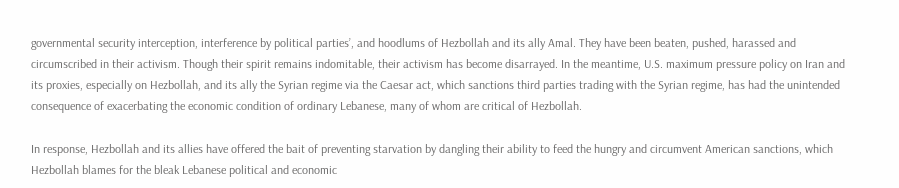governmental security interception, interference by political parties’, and hoodlums of Hezbollah and its ally Amal. They have been beaten, pushed, harassed and circumscribed in their activism. Though their spirit remains indomitable, their activism has become disarrayed. In the meantime, U.S. maximum pressure policy on Iran and its proxies, especially on Hezbollah, and its ally the Syrian regime via the Caesar act, which sanctions third parties trading with the Syrian regime, has had the unintended consequence of exacerbating the economic condition of ordinary Lebanese, many of whom are critical of Hezbollah.

In response, Hezbollah and its allies have offered the bait of preventing starvation by dangling their ability to feed the hungry and circumvent American sanctions, which Hezbollah blames for the bleak Lebanese political and economic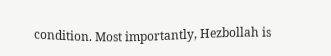condition. Most importantly, Hezbollah is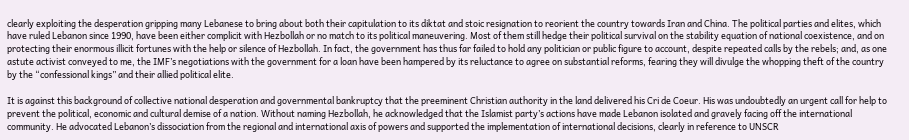clearly exploiting the desperation gripping many Lebanese to bring about both their capitulation to its diktat and stoic resignation to reorient the country towards Iran and China. The political parties and elites, which have ruled Lebanon since 1990, have been either complicit with Hezbollah or no match to its political maneuvering. Most of them still hedge their political survival on the stability equation of national coexistence, and on protecting their enormous illicit fortunes with the help or silence of Hezbollah. In fact, the government has thus far failed to hold any politician or public figure to account, despite repeated calls by the rebels; and, as one astute activist conveyed to me, the IMF’s negotiations with the government for a loan have been hampered by its reluctance to agree on substantial reforms, fearing they will divulge the whopping theft of the country by the “confessional kings” and their allied political elite.

It is against this background of collective national desperation and governmental bankruptcy that the preeminent Christian authority in the land delivered his Cri de Coeur. His was undoubtedly an urgent call for help to prevent the political, economic and cultural demise of a nation. Without naming Hezbollah, he acknowledged that the Islamist party’s actions have made Lebanon isolated and gravely facing off the international community. He advocated Lebanon’s dissociation from the regional and international axis of powers and supported the implementation of international decisions, clearly in reference to UNSCR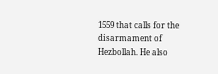1559 that calls for the disarmament of Hezbollah. He also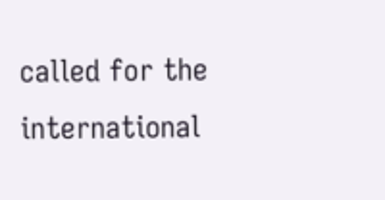called for the international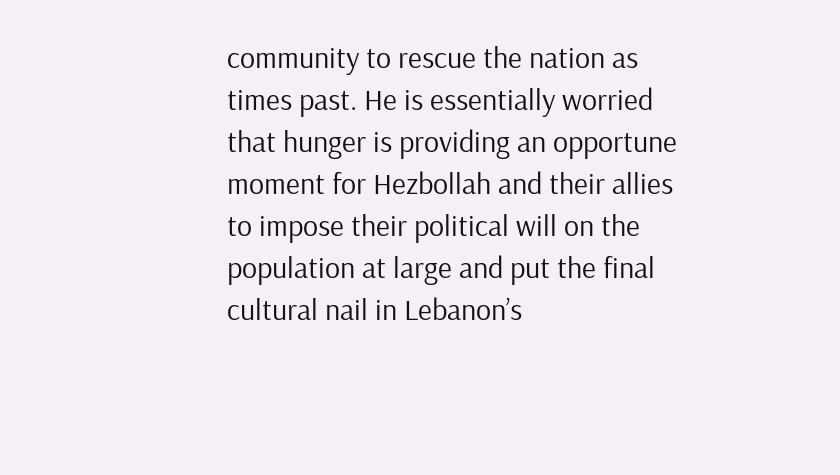community to rescue the nation as times past. He is essentially worried that hunger is providing an opportune moment for Hezbollah and their allies to impose their political will on the population at large and put the final cultural nail in Lebanon’s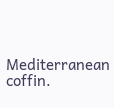Mediterranean coffin.